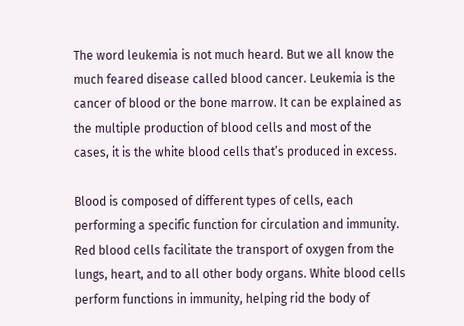The word leukemia is not much heard. But we all know the much feared disease called blood cancer. Leukemia is the cancer of blood or the bone marrow. It can be explained as the multiple production of blood cells and most of the cases, it is the white blood cells that’s produced in excess.

Blood is composed of different types of cells, each performing a specific function for circulation and immunity. Red blood cells facilitate the transport of oxygen from the lungs, heart, and to all other body organs. White blood cells perform functions in immunity, helping rid the body of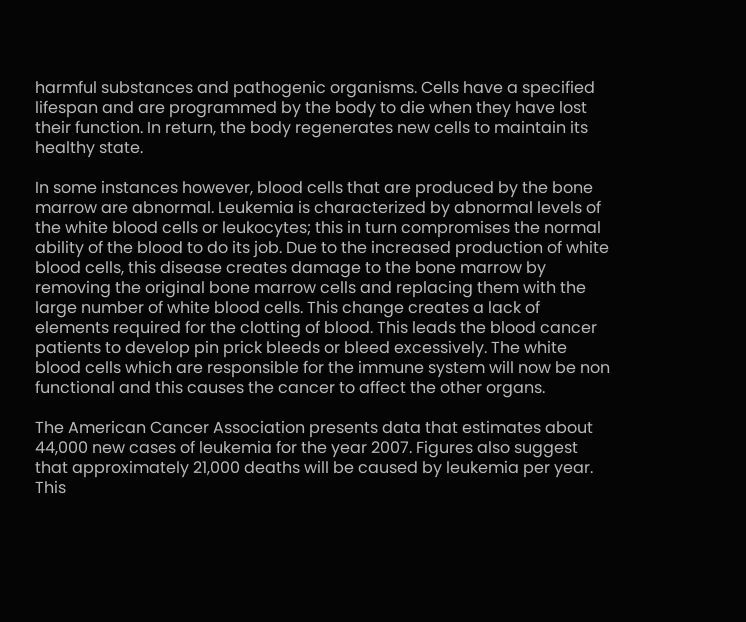harmful substances and pathogenic organisms. Cells have a specified lifespan and are programmed by the body to die when they have lost their function. In return, the body regenerates new cells to maintain its healthy state.

In some instances however, blood cells that are produced by the bone marrow are abnormal. Leukemia is characterized by abnormal levels of the white blood cells or leukocytes; this in turn compromises the normal ability of the blood to do its job. Due to the increased production of white blood cells, this disease creates damage to the bone marrow by removing the original bone marrow cells and replacing them with the large number of white blood cells. This change creates a lack of elements required for the clotting of blood. This leads the blood cancer patients to develop pin prick bleeds or bleed excessively. The white blood cells which are responsible for the immune system will now be non functional and this causes the cancer to affect the other organs.

The American Cancer Association presents data that estimates about 44,000 new cases of leukemia for the year 2007. Figures also suggest that approximately 21,000 deaths will be caused by leukemia per year. This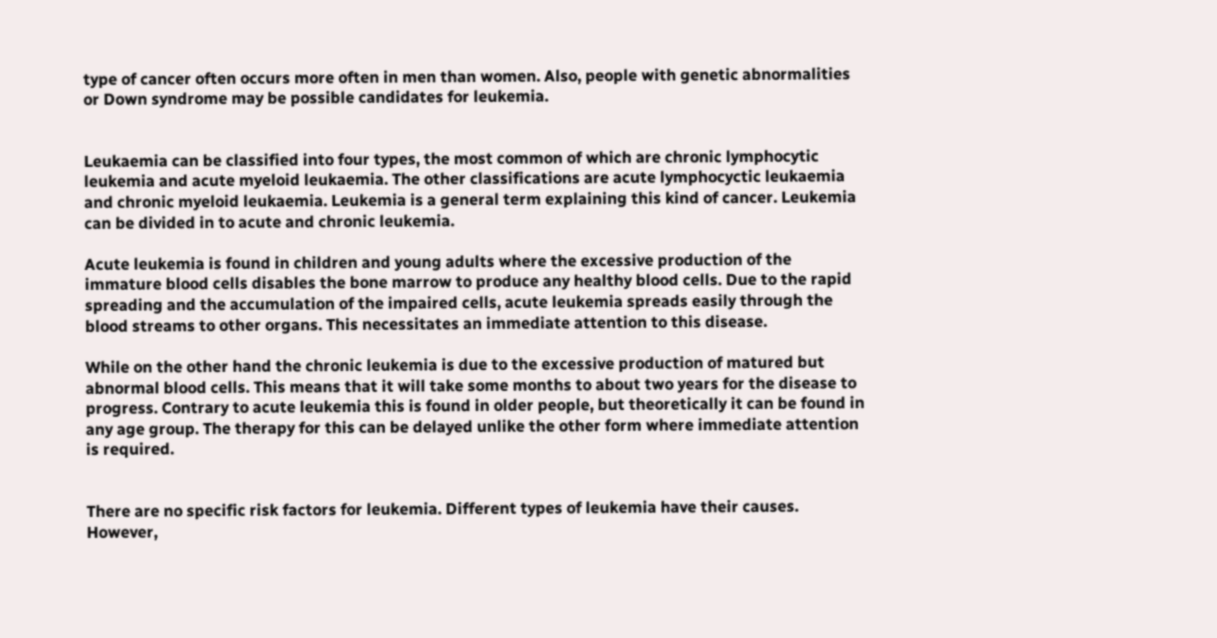type of cancer often occurs more often in men than women. Also, people with genetic abnormalities or Down syndrome may be possible candidates for leukemia.


Leukaemia can be classified into four types, the most common of which are chronic lymphocytic leukemia and acute myeloid leukaemia. The other classifications are acute lymphocyctic leukaemia and chronic myeloid leukaemia. Leukemia is a general term explaining this kind of cancer. Leukemia can be divided in to acute and chronic leukemia.

Acute leukemia is found in children and young adults where the excessive production of the immature blood cells disables the bone marrow to produce any healthy blood cells. Due to the rapid spreading and the accumulation of the impaired cells, acute leukemia spreads easily through the blood streams to other organs. This necessitates an immediate attention to this disease.

While on the other hand the chronic leukemia is due to the excessive production of matured but abnormal blood cells. This means that it will take some months to about two years for the disease to progress. Contrary to acute leukemia this is found in older people, but theoretically it can be found in any age group. The therapy for this can be delayed unlike the other form where immediate attention is required.


There are no specific risk factors for leukemia. Different types of leukemia have their causes. However,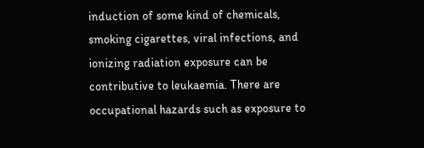induction of some kind of chemicals, smoking cigarettes, viral infections, and ionizing radiation exposure can be contributive to leukaemia. There are occupational hazards such as exposure to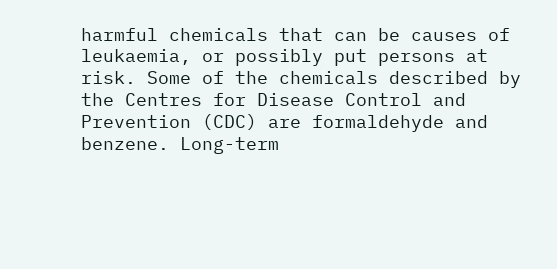harmful chemicals that can be causes of leukaemia, or possibly put persons at risk. Some of the chemicals described by the Centres for Disease Control and Prevention (CDC) are formaldehyde and benzene. Long-term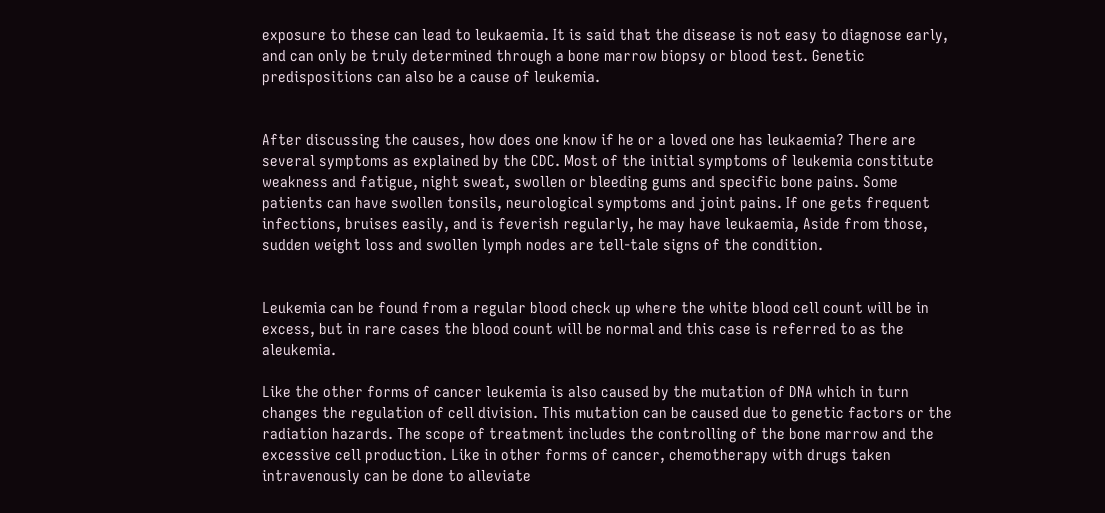exposure to these can lead to leukaemia. It is said that the disease is not easy to diagnose early, and can only be truly determined through a bone marrow biopsy or blood test. Genetic predispositions can also be a cause of leukemia.


After discussing the causes, how does one know if he or a loved one has leukaemia? There are several symptoms as explained by the CDC. Most of the initial symptoms of leukemia constitute weakness and fatigue, night sweat, swollen or bleeding gums and specific bone pains. Some patients can have swollen tonsils, neurological symptoms and joint pains. If one gets frequent infections, bruises easily, and is feverish regularly, he may have leukaemia, Aside from those, sudden weight loss and swollen lymph nodes are tell-tale signs of the condition.


Leukemia can be found from a regular blood check up where the white blood cell count will be in excess, but in rare cases the blood count will be normal and this case is referred to as the aleukemia.

Like the other forms of cancer leukemia is also caused by the mutation of DNA which in turn changes the regulation of cell division. This mutation can be caused due to genetic factors or the radiation hazards. The scope of treatment includes the controlling of the bone marrow and the excessive cell production. Like in other forms of cancer, chemotherapy with drugs taken intravenously can be done to alleviate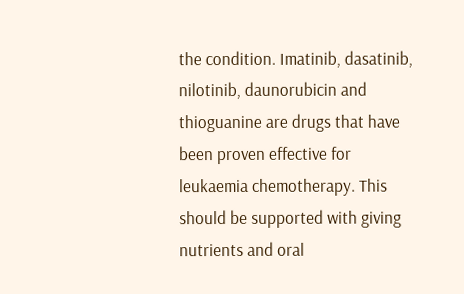the condition. Imatinib, dasatinib, nilotinib, daunorubicin and thioguanine are drugs that have been proven effective for leukaemia chemotherapy. This should be supported with giving nutrients and oral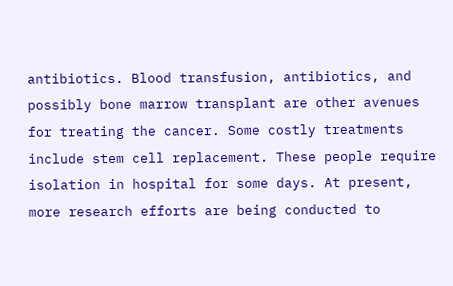antibiotics. Blood transfusion, antibiotics, and possibly bone marrow transplant are other avenues for treating the cancer. Some costly treatments include stem cell replacement. These people require isolation in hospital for some days. At present, more research efforts are being conducted to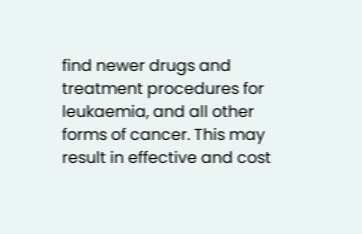find newer drugs and treatment procedures for leukaemia, and all other forms of cancer. This may result in effective and cost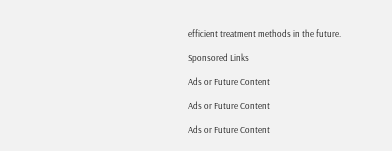efficient treatment methods in the future.

Sponsored Links

Ads or Future Content

Ads or Future Content

Ads or Future Content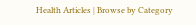Health Articles | Browse by Category